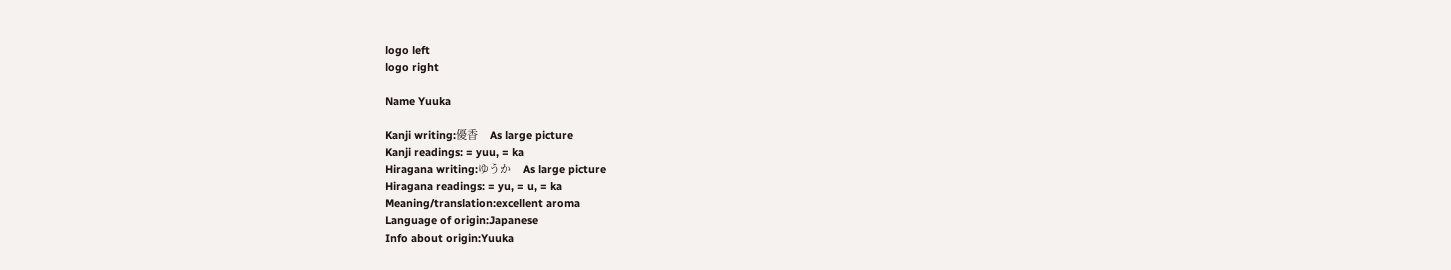logo left
logo right

Name Yuuka

Kanji writing:優香    As large picture
Kanji readings: = yuu, = ka
Hiragana writing:ゆうか    As large picture
Hiragana readings: = yu, = u, = ka
Meaning/translation:excellent aroma
Language of origin:Japanese
Info about origin:Yuuka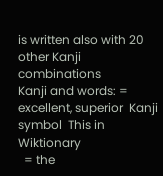is written also with 20 other Kanji combinations
Kanji and words: = excellent, superior  Kanji symbol  This in Wiktionary
  = the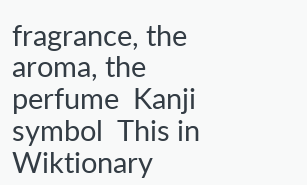fragrance, the aroma, the perfume  Kanji symbol  This in Wiktionary